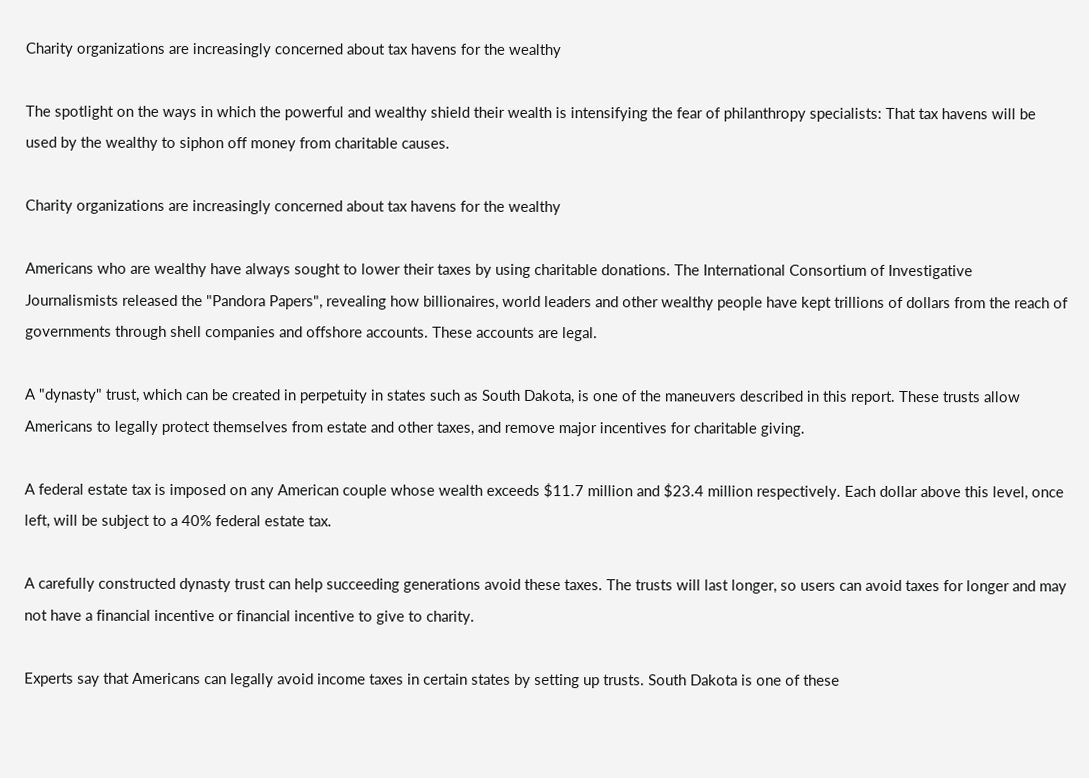Charity organizations are increasingly concerned about tax havens for the wealthy

The spotlight on the ways in which the powerful and wealthy shield their wealth is intensifying the fear of philanthropy specialists: That tax havens will be used by the wealthy to siphon off money from charitable causes.

Charity organizations are increasingly concerned about tax havens for the wealthy

Americans who are wealthy have always sought to lower their taxes by using charitable donations. The International Consortium of Investigative Journalismists released the "Pandora Papers", revealing how billionaires, world leaders and other wealthy people have kept trillions of dollars from the reach of governments through shell companies and offshore accounts. These accounts are legal.

A "dynasty" trust, which can be created in perpetuity in states such as South Dakota, is one of the maneuvers described in this report. These trusts allow Americans to legally protect themselves from estate and other taxes, and remove major incentives for charitable giving.

A federal estate tax is imposed on any American couple whose wealth exceeds $11.7 million and $23.4 million respectively. Each dollar above this level, once left, will be subject to a 40% federal estate tax.

A carefully constructed dynasty trust can help succeeding generations avoid these taxes. The trusts will last longer, so users can avoid taxes for longer and may not have a financial incentive or financial incentive to give to charity.

Experts say that Americans can legally avoid income taxes in certain states by setting up trusts. South Dakota is one of these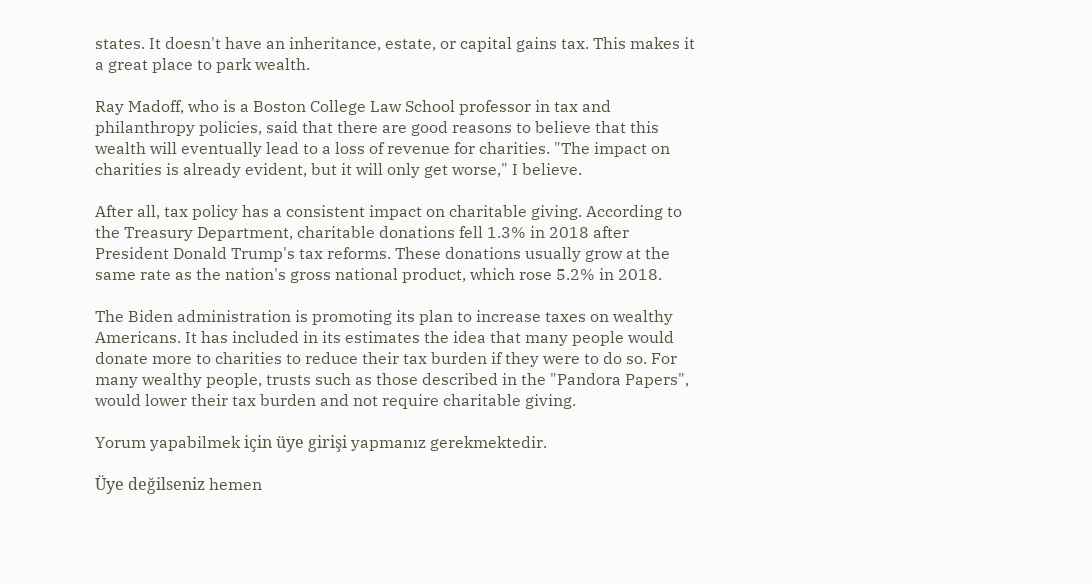states. It doesn't have an inheritance, estate, or capital gains tax. This makes it a great place to park wealth.

Ray Madoff, who is a Boston College Law School professor in tax and philanthropy policies, said that there are good reasons to believe that this wealth will eventually lead to a loss of revenue for charities. "The impact on charities is already evident, but it will only get worse," I believe.

After all, tax policy has a consistent impact on charitable giving. According to the Treasury Department, charitable donations fell 1.3% in 2018 after President Donald Trump's tax reforms. These donations usually grow at the same rate as the nation's gross national product, which rose 5.2% in 2018.

The Biden administration is promoting its plan to increase taxes on wealthy Americans. It has included in its estimates the idea that many people would donate more to charities to reduce their tax burden if they were to do so. For many wealthy people, trusts such as those described in the "Pandora Papers", would lower their tax burden and not require charitable giving.

Yorum yapabilmek için üye girişi yapmanız gerekmektedir.

Üye değilseniz hemen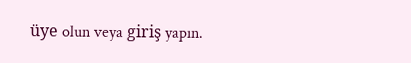üye olun veya giriş yapın.